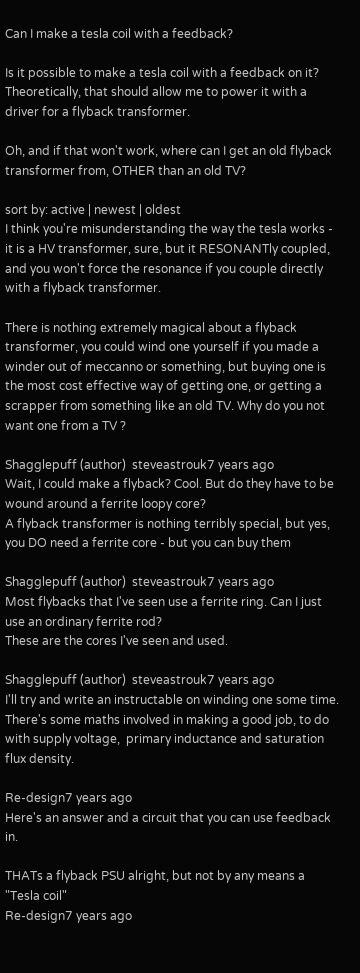Can I make a tesla coil with a feedback?

Is it possible to make a tesla coil with a feedback on it? Theoretically, that should allow me to power it with a driver for a flyback transformer.

Oh, and if that won't work, where can I get an old flyback transformer from, OTHER than an old TV?

sort by: active | newest | oldest
I think you're misunderstanding the way the tesla works - it is a HV transformer, sure, but it RESONANTly coupled, and you won't force the resonance if you couple directly with a flyback transformer.

There is nothing extremely magical about a flyback transformer, you could wind one yourself if you made a winder out of meccanno or something, but buying one is the most cost effective way of getting one, or getting a scrapper from something like an old TV. Why do you not want one from a TV ?

Shagglepuff (author)  steveastrouk7 years ago
Wait, I could make a flyback? Cool. But do they have to be wound around a ferrite loopy core?
A flyback transformer is nothing terribly special, but yes, you DO need a ferrite core - but you can buy them

Shagglepuff (author)  steveastrouk7 years ago
Most flybacks that I've seen use a ferrite ring. Can I just use an ordinary ferrite rod?
These are the cores I've seen and used.

Shagglepuff (author)  steveastrouk7 years ago
I'll try and write an instructable on winding one some time. There's some maths involved in making a good job, to do with supply voltage,  primary inductance and saturation flux density.

Re-design7 years ago
Here's an answer and a circuit that you can use feedback in.

THATs a flyback PSU alright, but not by any means a "Tesla coil"
Re-design7 years ago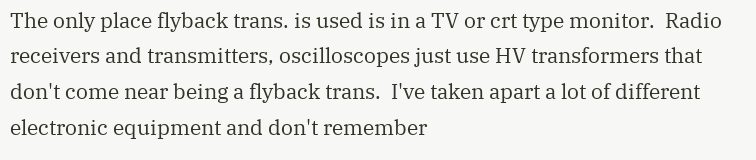The only place flyback trans. is used is in a TV or crt type monitor.  Radio receivers and transmitters, oscilloscopes just use HV transformers that don't come near being a flyback trans.  I've taken apart a lot of different electronic equipment and don't remember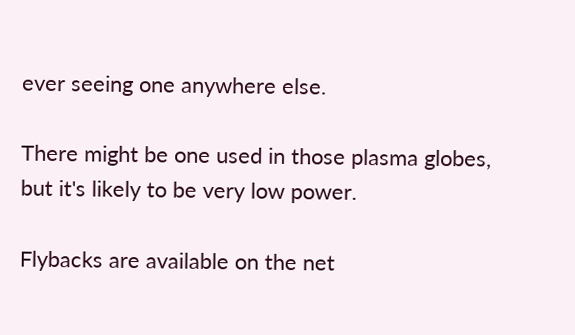ever seeing one anywhere else.

There might be one used in those plasma globes, but it's likely to be very low power.

Flybacks are available on the net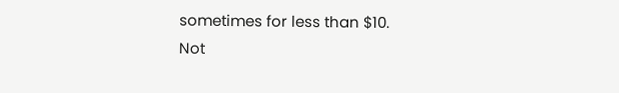sometimes for less than $10.
Not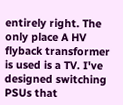entirely right. The only place A HV flyback transformer is used is a TV. I've designed switching PSUs that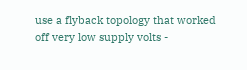use a flyback topology that worked off very low supply volts -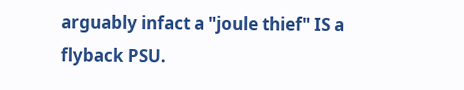arguably infact a "joule thief" IS a flyback PSU.